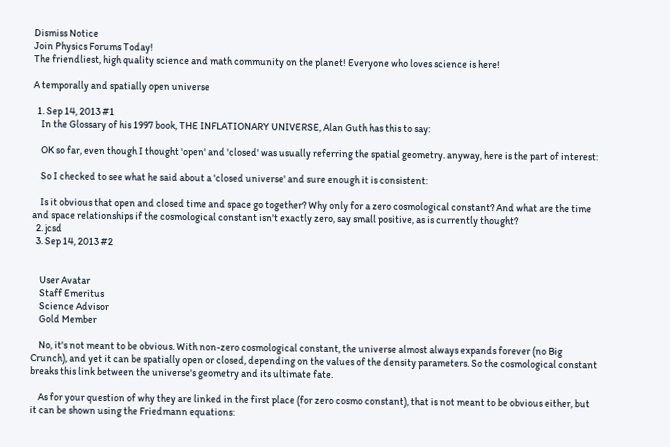Dismiss Notice
Join Physics Forums Today!
The friendliest, high quality science and math community on the planet! Everyone who loves science is here!

A temporally and spatially open universe

  1. Sep 14, 2013 #1
    In the Glossary of his 1997 book, THE INFLATIONARY UNIVERSE, Alan Guth has this to say:

    OK so far, even though I thought 'open' and 'closed' was usually referring the spatial geometry. anyway, here is the part of interest:

    So I checked to see what he said about a 'closed universe' and sure enough it is consistent:

    Is it obvious that open and closed time and space go together? Why only for a zero cosmological constant? And what are the time and space relationships if the cosmological constant isn't exactly zero, say small positive, as is currently thought?
  2. jcsd
  3. Sep 14, 2013 #2


    User Avatar
    Staff Emeritus
    Science Advisor
    Gold Member

    No, it's not meant to be obvious. With non-zero cosmological constant, the universe almost always expands forever (no Big Crunch), and yet it can be spatially open or closed, depending on the values of the density parameters. So the cosmological constant breaks this link between the universe's geometry and its ultimate fate.

    As for your question of why they are linked in the first place (for zero cosmo constant), that is not meant to be obvious either, but it can be shown using the Friedmann equations: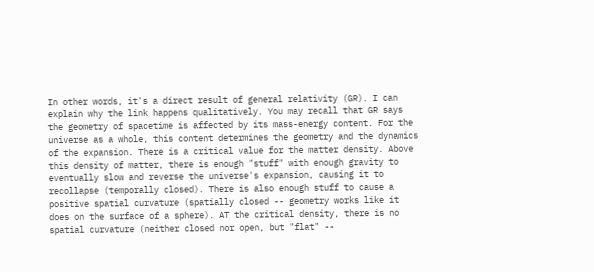In other words, it's a direct result of general relativity (GR). I can explain why the link happens qualitatively. You may recall that GR says the geometry of spacetime is affected by its mass-energy content. For the universe as a whole, this content determines the geometry and the dynamics of the expansion. There is a critical value for the matter density. Above this density of matter, there is enough "stuff" with enough gravity to eventually slow and reverse the universe's expansion, causing it to recollapse (temporally closed). There is also enough stuff to cause a positive spatial curvature (spatially closed -- geometry works like it does on the surface of a sphere). AT the critical density, there is no spatial curvature (neither closed nor open, but "flat" --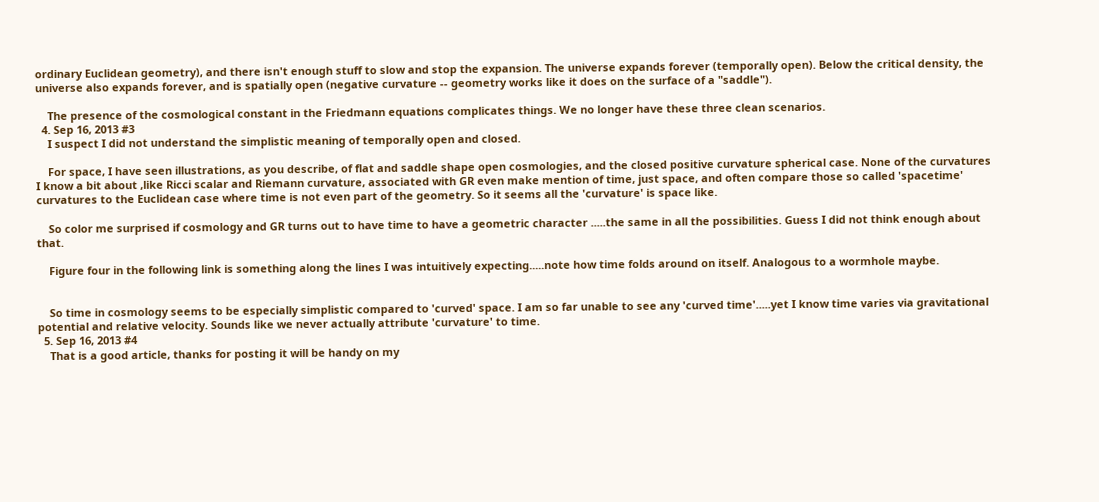ordinary Euclidean geometry), and there isn't enough stuff to slow and stop the expansion. The universe expands forever (temporally open). Below the critical density, the universe also expands forever, and is spatially open (negative curvature -- geometry works like it does on the surface of a "saddle").

    The presence of the cosmological constant in the Friedmann equations complicates things. We no longer have these three clean scenarios.
  4. Sep 16, 2013 #3
    I suspect I did not understand the simplistic meaning of temporally open and closed.

    For space, I have seen illustrations, as you describe, of flat and saddle shape open cosmologies, and the closed positive curvature spherical case. None of the curvatures I know a bit about ,like Ricci scalar and Riemann curvature, associated with GR even make mention of time, just space, and often compare those so called 'spacetime' curvatures to the Euclidean case where time is not even part of the geometry. So it seems all the 'curvature' is space like.

    So color me surprised if cosmology and GR turns out to have time to have a geometric character .....the same in all the possibilities. Guess I did not think enough about that.

    Figure four in the following link is something along the lines I was intuitively expecting.....note how time folds around on itself. Analogous to a wormhole maybe.


    So time in cosmology seems to be especially simplistic compared to 'curved' space. I am so far unable to see any 'curved time'.....yet I know time varies via gravitational potential and relative velocity. Sounds like we never actually attribute 'curvature' to time.
  5. Sep 16, 2013 #4
    That is a good article, thanks for posting it will be handy on my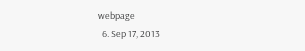webpage
  6. Sep 17, 2013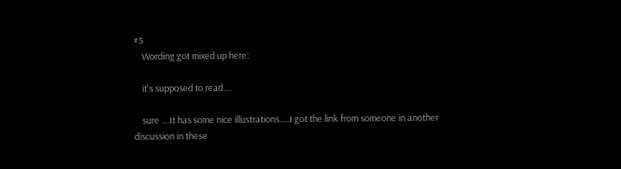#5
    Wording got mixed up here:

    it's supposed to read....

    sure ....It has some nice illustrations.....I got the link from someone in another discussion in these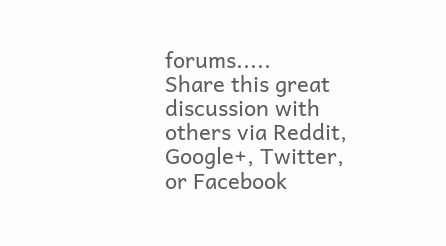forums.....
Share this great discussion with others via Reddit, Google+, Twitter, or Facebook